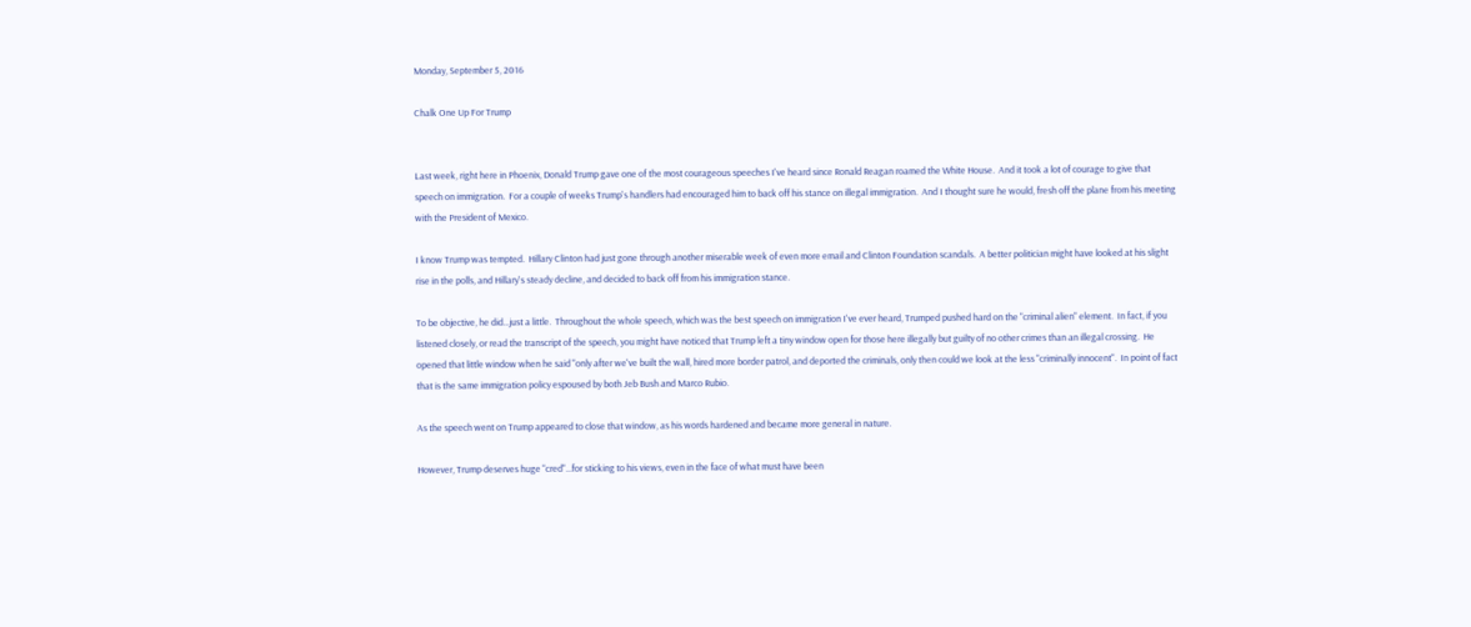Monday, September 5, 2016

Chalk One Up For Trump


Last week, right here in Phoenix, Donald Trump gave one of the most courageous speeches I've heard since Ronald Reagan roamed the White House.  And it took a lot of courage to give that speech on immigration.  For a couple of weeks Trump's handlers had encouraged him to back off his stance on illegal immigration.  And I thought sure he would, fresh off the plane from his meeting with the President of Mexico.

I know Trump was tempted.  Hillary Clinton had just gone through another miserable week of even more email and Clinton Foundation scandals.  A better politician might have looked at his slight rise in the polls, and Hillary's steady decline, and decided to back off from his immigration stance.

To be objective, he did...just a little.  Throughout the whole speech, which was the best speech on immigration I've ever heard, Trumped pushed hard on the "criminal alien" element.  In fact, if you listened closely, or read the transcript of the speech, you might have noticed that Trump left a tiny window open for those here illegally but guilty of no other crimes than an illegal crossing.  He opened that little window when he said "only after we've built the wall, hired more border patrol, and deported the criminals, only then could we look at the less "criminally innocent".  In point of fact that is the same immigration policy espoused by both Jeb Bush and Marco Rubio.

As the speech went on Trump appeared to close that window, as his words hardened and became more general in nature.

However, Trump deserves huge "cred"...for sticking to his views, even in the face of what must have been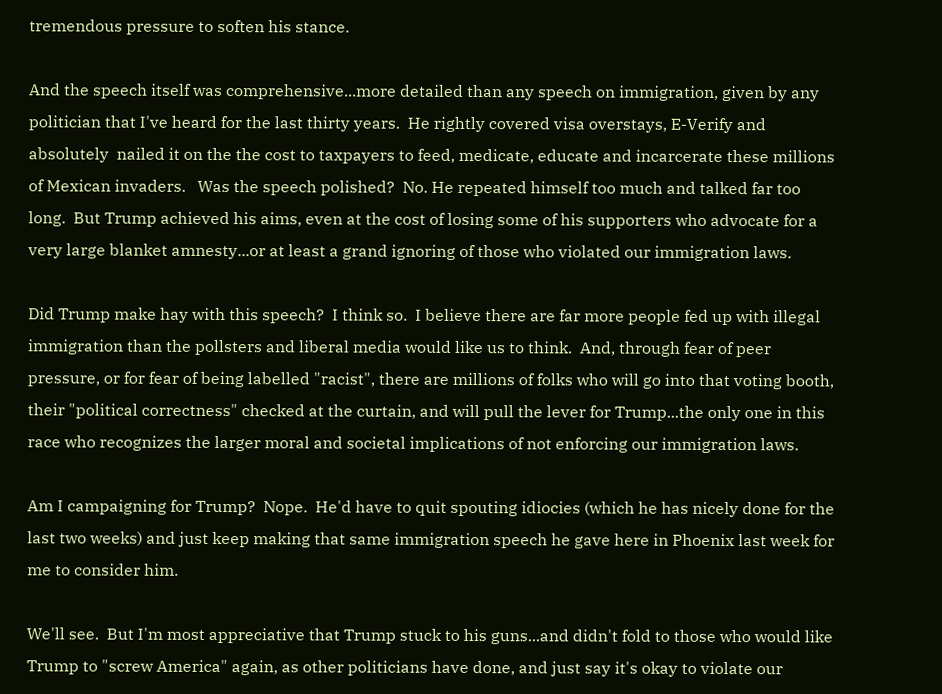tremendous pressure to soften his stance.

And the speech itself was comprehensive...more detailed than any speech on immigration, given by any politician that I've heard for the last thirty years.  He rightly covered visa overstays, E-Verify and absolutely  nailed it on the the cost to taxpayers to feed, medicate, educate and incarcerate these millions of Mexican invaders.   Was the speech polished?  No. He repeated himself too much and talked far too long.  But Trump achieved his aims, even at the cost of losing some of his supporters who advocate for a very large blanket amnesty...or at least a grand ignoring of those who violated our immigration laws.

Did Trump make hay with this speech?  I think so.  I believe there are far more people fed up with illegal immigration than the pollsters and liberal media would like us to think.  And, through fear of peer pressure, or for fear of being labelled "racist", there are millions of folks who will go into that voting booth, their "political correctness" checked at the curtain, and will pull the lever for Trump...the only one in this race who recognizes the larger moral and societal implications of not enforcing our immigration laws.

Am I campaigning for Trump?  Nope.  He'd have to quit spouting idiocies (which he has nicely done for the last two weeks) and just keep making that same immigration speech he gave here in Phoenix last week for me to consider him.

We'll see.  But I'm most appreciative that Trump stuck to his guns...and didn't fold to those who would like Trump to "screw America" again, as other politicians have done, and just say it's okay to violate our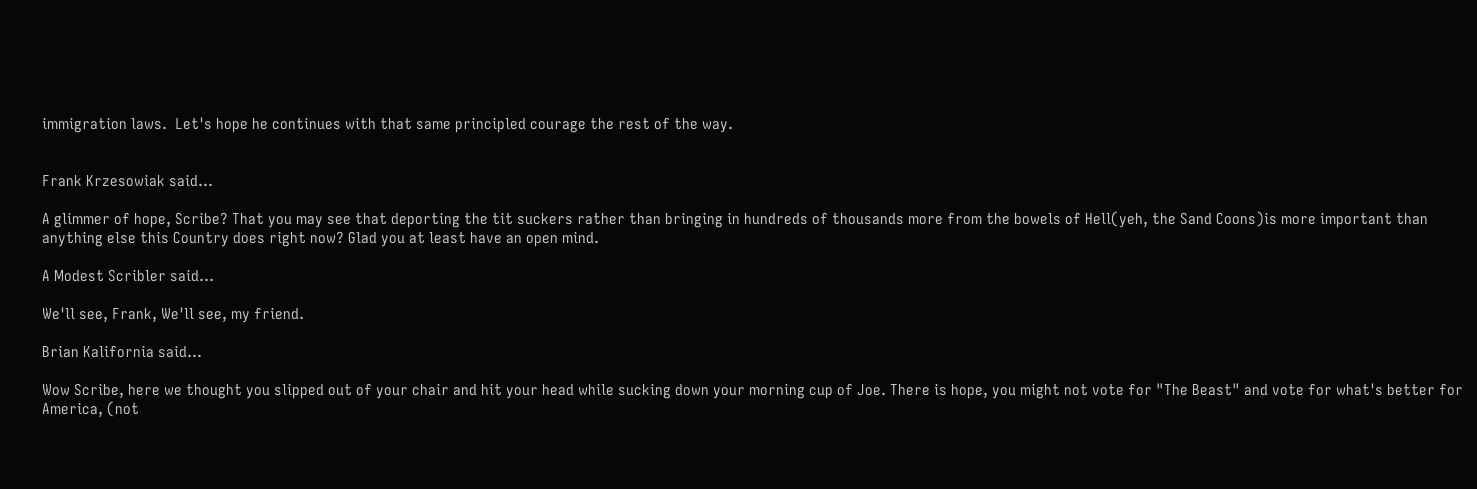immigration laws.  Let's hope he continues with that same principled courage the rest of the way.


Frank Krzesowiak said...

A glimmer of hope, Scribe? That you may see that deporting the tit suckers rather than bringing in hundreds of thousands more from the bowels of Hell(yeh, the Sand Coons)is more important than anything else this Country does right now? Glad you at least have an open mind.

A Modest Scribler said...

We'll see, Frank, We'll see, my friend.

Brian Kalifornia said...

Wow Scribe, here we thought you slipped out of your chair and hit your head while sucking down your morning cup of Joe. There is hope, you might not vote for "The Beast" and vote for what's better for America, (not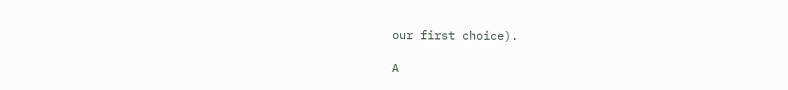our first choice).

A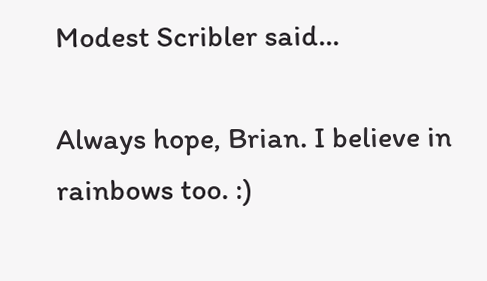Modest Scribler said...

Always hope, Brian. I believe in rainbows too. :)